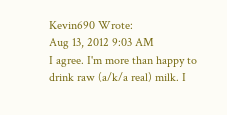Kevin690 Wrote:
Aug 13, 2012 9:03 AM
I agree. I'm more than happy to drink raw (a/k/a real) milk. I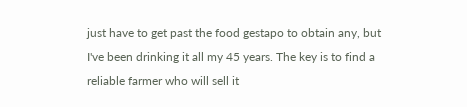just have to get past the food gestapo to obtain any, but I've been drinking it all my 45 years. The key is to find a reliable farmer who will sell it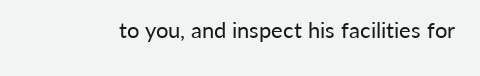to you, and inspect his facilities for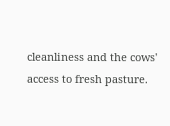cleanliness and the cows' access to fresh pasture.